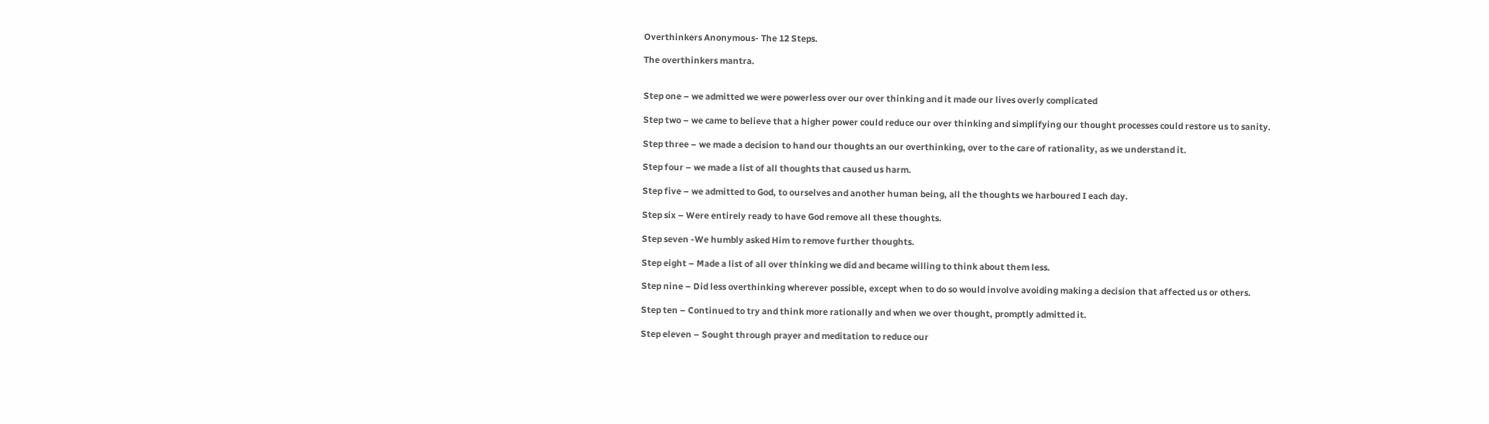Overthinkers Anonymous- The 12 Steps.

The overthinkers mantra.


Step one – we admitted we were powerless over our over thinking and it made our lives overly complicated

Step two – we came to believe that a higher power could reduce our over thinking and simplifying our thought processes could restore us to sanity.

Step three – we made a decision to hand our thoughts an our overthinking, over to the care of rationality, as we understand it.

Step four – we made a list of all thoughts that caused us harm.

Step five – we admitted to God, to ourselves and another human being, all the thoughts we harboured I each day.

Step six – Were entirely ready to have God remove all these thoughts.

Step seven -We humbly asked Him to remove further thoughts.

Step eight – Made a list of all over thinking we did and became willing to think about them less.

Step nine – Did less overthinking wherever possible, except when to do so would involve avoiding making a decision that affected us or others.

Step ten – Continued to try and think more rationally and when we over thought, promptly admitted it.

Step eleven – Sought through prayer and meditation to reduce our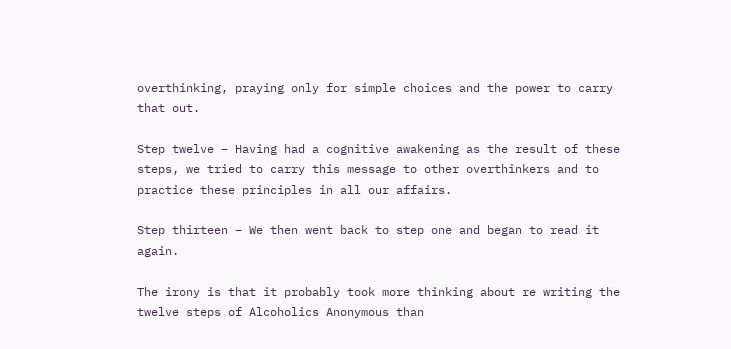overthinking, praying only for simple choices and the power to carry that out.

Step twelve – Having had a cognitive awakening as the result of these steps, we tried to carry this message to other overthinkers and to practice these principles in all our affairs.

Step thirteen – We then went back to step one and began to read it again.

The irony is that it probably took more thinking about re writing the twelve steps of Alcoholics Anonymous than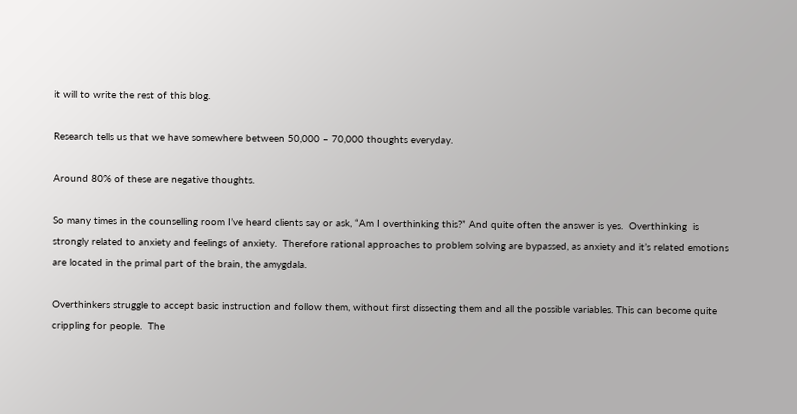it will to write the rest of this blog.

Research tells us that we have somewhere between 50,000 – 70,000 thoughts everyday.

Around 80% of these are negative thoughts.

So many times in the counselling room I’ve heard clients say or ask, “Am I overthinking this?” And quite often the answer is yes.  Overthinking  is strongly related to anxiety and feelings of anxiety.  Therefore rational approaches to problem solving are bypassed, as anxiety and it’s related emotions are located in the primal part of the brain, the amygdala.

Overthinkers struggle to accept basic instruction and follow them, without first dissecting them and all the possible variables. This can become quite crippling for people.  The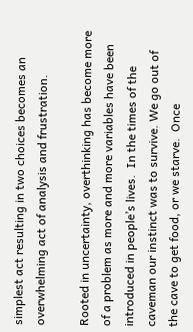simplest act resulting in two choices becomes an overwhelming act of analysis and frustration.

Rooted in uncertainty, overthinking has become more of a problem as more and more variables have been introduced in people’s lives.  In the times of the caveman our instinct was to survive. We go out of the cave to get food, or we starve.  Once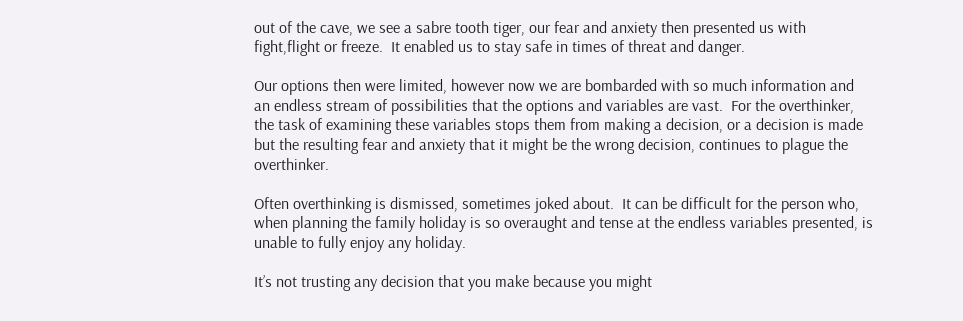out of the cave, we see a sabre tooth tiger, our fear and anxiety then presented us with fight,flight or freeze.  It enabled us to stay safe in times of threat and danger.

Our options then were limited, however now we are bombarded with so much information and an endless stream of possibilities that the options and variables are vast.  For the overthinker, the task of examining these variables stops them from making a decision, or a decision is made but the resulting fear and anxiety that it might be the wrong decision, continues to plague the overthinker.

Often overthinking is dismissed, sometimes joked about.  It can be difficult for the person who, when planning the family holiday is so overaught and tense at the endless variables presented, is unable to fully enjoy any holiday.

It’s not trusting any decision that you make because you might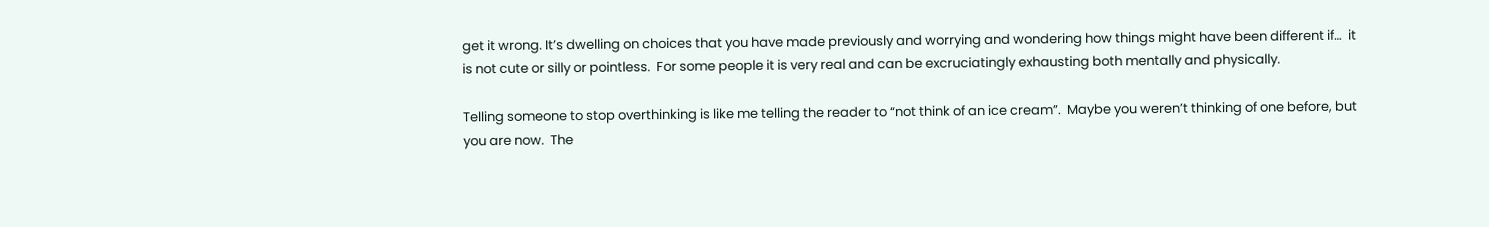get it wrong. It’s dwelling on choices that you have made previously and worrying and wondering how things might have been different if…  it is not cute or silly or pointless.  For some people it is very real and can be excruciatingly exhausting both mentally and physically.

Telling someone to stop overthinking is like me telling the reader to “not think of an ice cream”.  Maybe you weren’t thinking of one before, but you are now.  The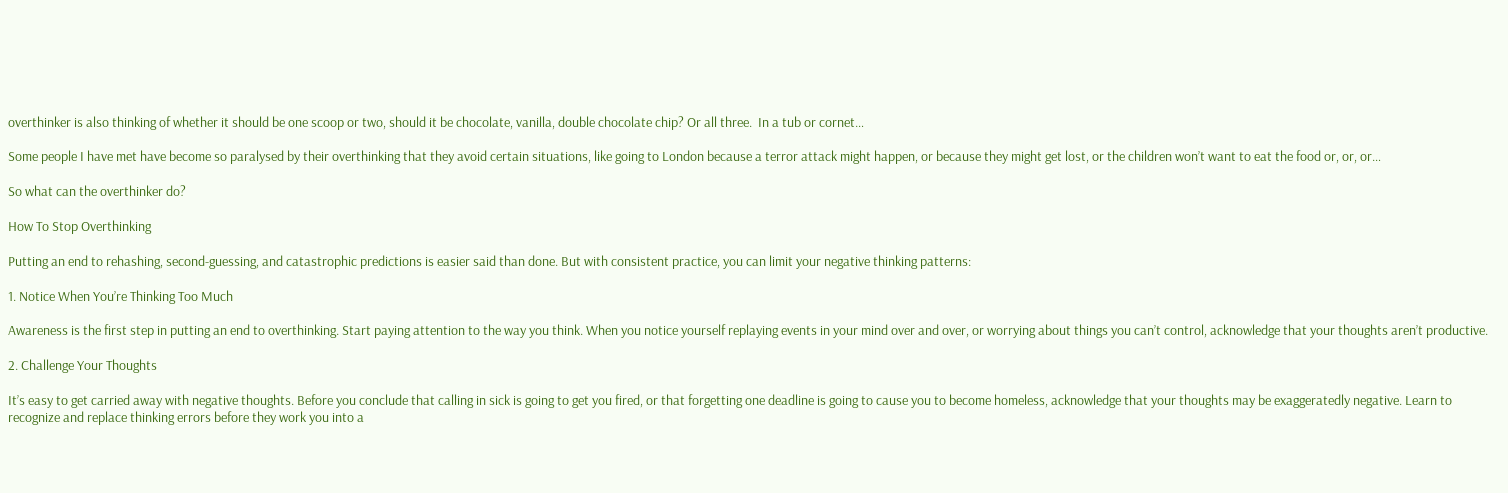overthinker is also thinking of whether it should be one scoop or two, should it be chocolate, vanilla, double chocolate chip? Or all three.  In a tub or cornet…

Some people I have met have become so paralysed by their overthinking that they avoid certain situations, like going to London because a terror attack might happen, or because they might get lost, or the children won’t want to eat the food or, or, or…

So what can the overthinker do?

How To Stop Overthinking

Putting an end to rehashing, second-guessing, and catastrophic predictions is easier said than done. But with consistent practice, you can limit your negative thinking patterns:

1. Notice When You’re Thinking Too Much

Awareness is the first step in putting an end to overthinking. Start paying attention to the way you think. When you notice yourself replaying events in your mind over and over, or worrying about things you can’t control, acknowledge that your thoughts aren’t productive.

2. Challenge Your Thoughts

It’s easy to get carried away with negative thoughts. Before you conclude that calling in sick is going to get you fired, or that forgetting one deadline is going to cause you to become homeless, acknowledge that your thoughts may be exaggeratedly negative. Learn to recognize and replace thinking errors before they work you into a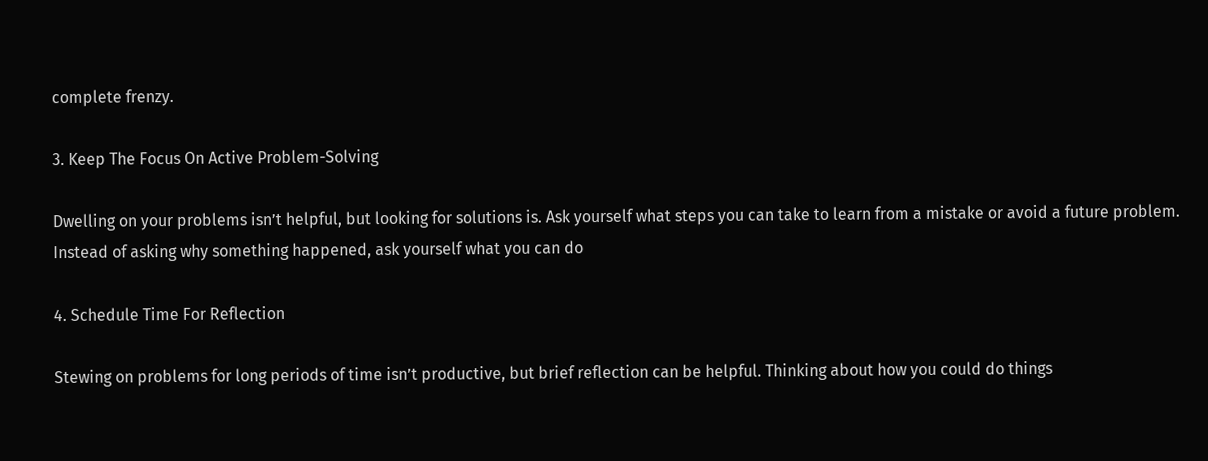complete frenzy.

3. Keep The Focus On Active Problem-Solving

Dwelling on your problems isn’t helpful, but looking for solutions is. Ask yourself what steps you can take to learn from a mistake or avoid a future problem. Instead of asking why something happened, ask yourself what you can do

4. Schedule Time For Reflection

Stewing on problems for long periods of time isn’t productive, but brief reflection can be helpful. Thinking about how you could do things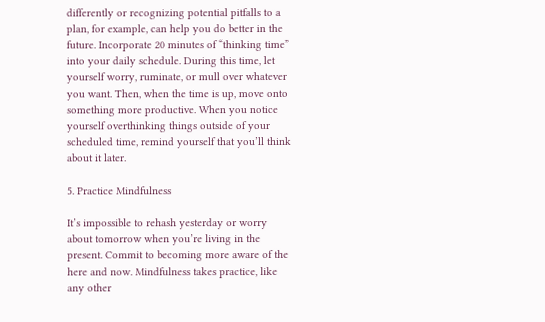differently or recognizing potential pitfalls to a plan, for example, can help you do better in the future. Incorporate 20 minutes of “thinking time” into your daily schedule. During this time, let yourself worry, ruminate, or mull over whatever you want. Then, when the time is up, move onto something more productive. When you notice yourself overthinking things outside of your scheduled time, remind yourself that you’ll think about it later.

5. Practice Mindfulness

It’s impossible to rehash yesterday or worry about tomorrow when you’re living in the present. Commit to becoming more aware of the here and now. Mindfulness takes practice, like any other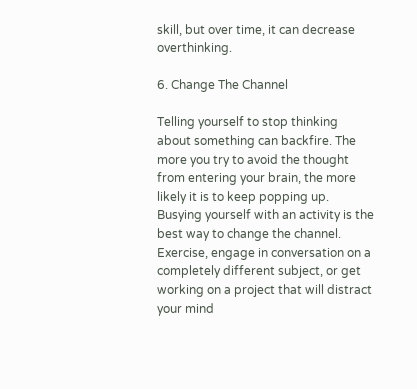skill, but over time, it can decrease overthinking.

6. Change The Channel

Telling yourself to stop thinking about something can backfire. The more you try to avoid the thought from entering your brain, the more likely it is to keep popping up. Busying yourself with an activity is the best way to change the channel. Exercise, engage in conversation on a completely different subject, or get working on a project that will distract your mind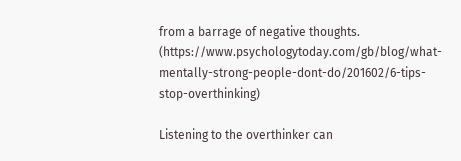from a barrage of negative thoughts. (https://www.psychologytoday.com/gb/blog/what-mentally-strong-people-dont-do/201602/6-tips-stop-overthinking)

Listening to the overthinker can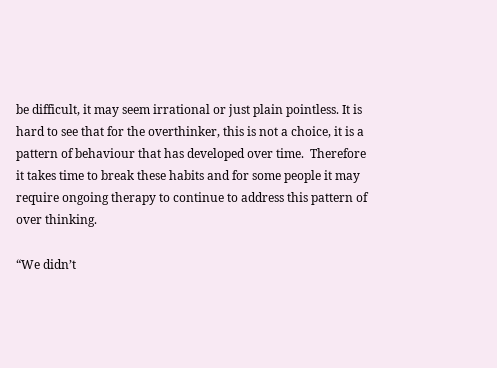be difficult, it may seem irrational or just plain pointless. It is hard to see that for the overthinker, this is not a choice, it is a pattern of behaviour that has developed over time.  Therefore it takes time to break these habits and for some people it may require ongoing therapy to continue to address this pattern of over thinking.

“We didn’t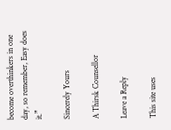become overthinkers in one day, so remember, Easy does it.”

Sincerely Yours

A Thirsk Counsellor

Leave a Reply

This site uses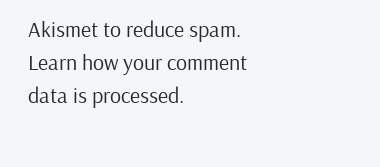Akismet to reduce spam. Learn how your comment data is processed.